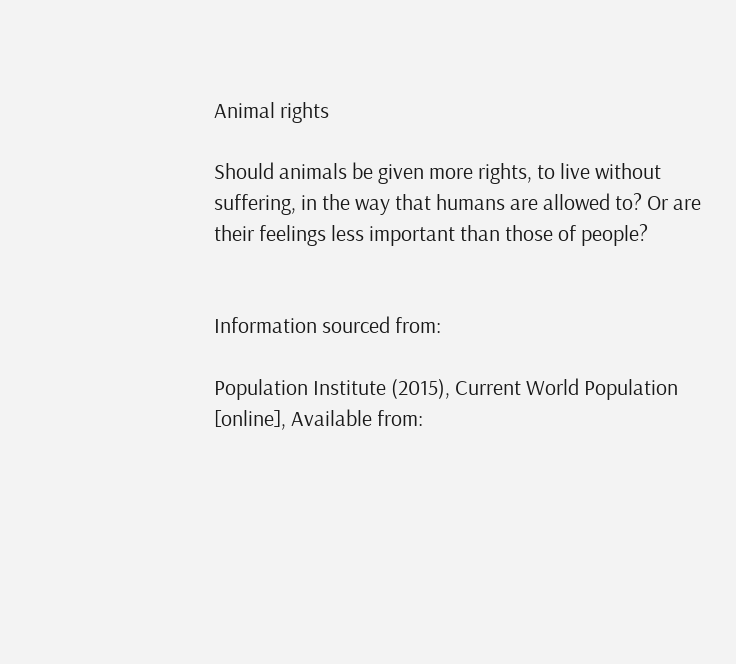Animal rights

Should animals be given more rights, to live without suffering, in the way that humans are allowed to? Or are their feelings less important than those of people?


Information sourced from:

Population Institute (2015), Current World Population [online], Available from: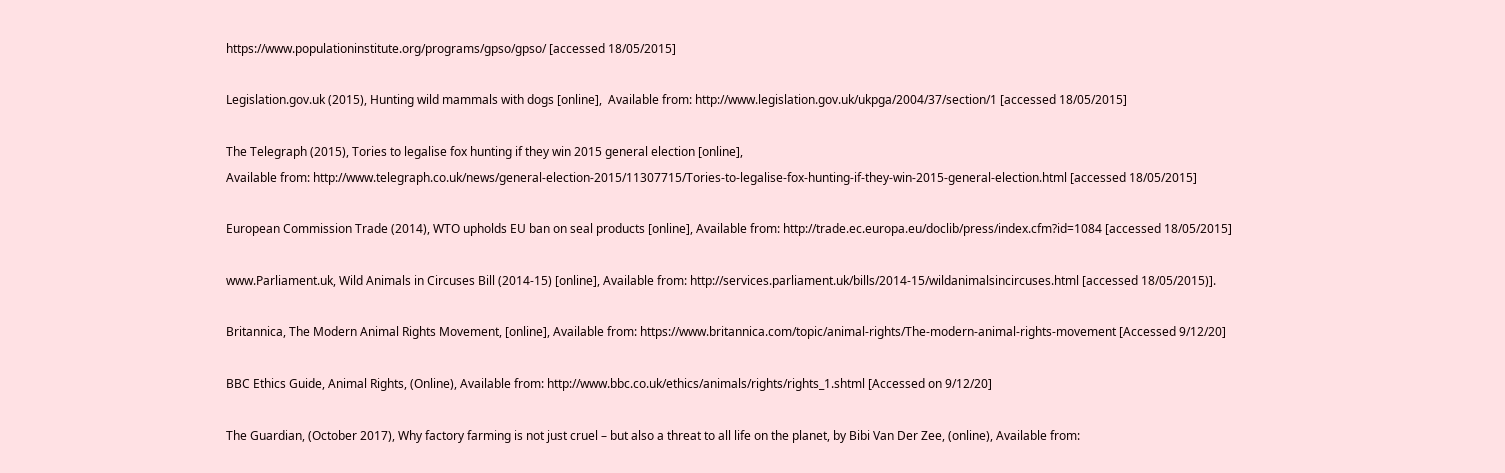https://www.populationinstitute.org/programs/gpso/gpso/ [accessed 18/05/2015]

Legislation.gov.uk (2015), Hunting wild mammals with dogs [online],  Available from: http://www.legislation.gov.uk/ukpga/2004/37/section/1 [accessed 18/05/2015]

The Telegraph (2015), Tories to legalise fox hunting if they win 2015 general election [online],
Available from: http://www.telegraph.co.uk/news/general-election-2015/11307715/Tories-to-legalise-fox-hunting-if-they-win-2015-general-election.html [accessed 18/05/2015]

European Commission Trade (2014), WTO upholds EU ban on seal products [online], Available from: http://trade.ec.europa.eu/doclib/press/index.cfm?id=1084 [accessed 18/05/2015]

www.Parliament.uk, Wild Animals in Circuses Bill (2014-15) [online], Available from: http://services.parliament.uk/bills/2014-15/wildanimalsincircuses.html [accessed 18/05/2015)].

Britannica, The Modern Animal Rights Movement, [online], Available from: https://www.britannica.com/topic/animal-rights/The-modern-animal-rights-movement [Accessed 9/12/20]

BBC Ethics Guide, Animal Rights, (Online), Available from: http://www.bbc.co.uk/ethics/animals/rights/rights_1.shtml [Accessed on 9/12/20]

The Guardian, (October 2017), Why factory farming is not just cruel – but also a threat to all life on the planet, by Bibi Van Der Zee, (online), Available from: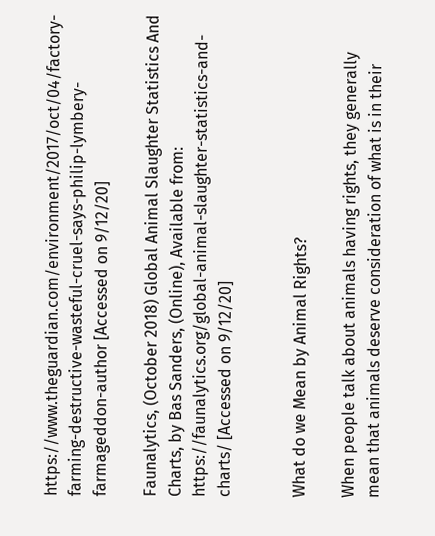https://www.theguardian.com/environment/2017/oct/04/factory-farming-destructive-wasteful-cruel-says-philip-lymbery-farmageddon-author [Accessed on 9/12/20]

Faunalytics, (October 2018) Global Animal Slaughter Statistics And Charts, by Bas Sanders, (Online), Available from: https://faunalytics.org/global-animal-slaughter-statistics-and-charts/ [Accessed on 9/12/20]


What do we Mean by Animal Rights?

When people talk about animals having rights, they generally mean that animals deserve consideration of what is in their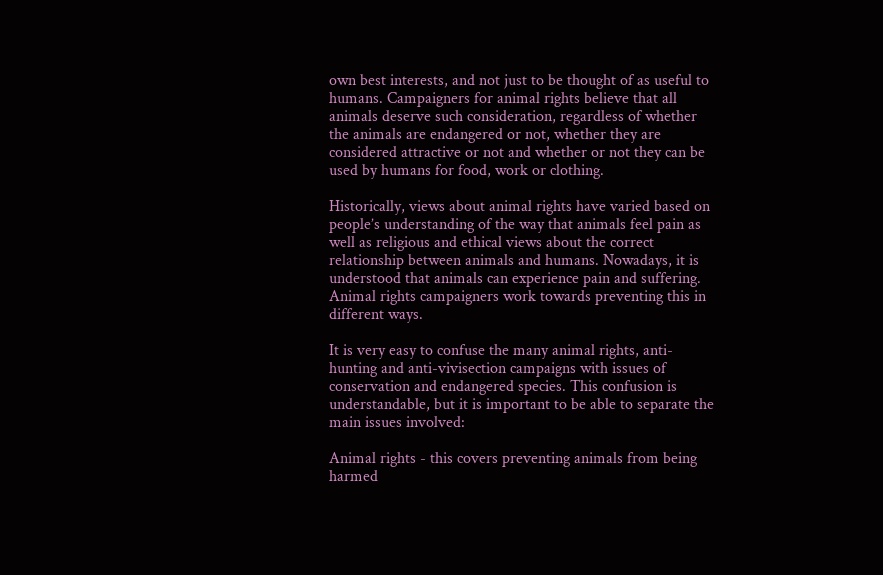own best interests, and not just to be thought of as useful to humans. Campaigners for animal rights believe that all animals deserve such consideration, regardless of whether the animals are endangered or not, whether they are considered attractive or not and whether or not they can be used by humans for food, work or clothing.

Historically, views about animal rights have varied based on people’s understanding of the way that animals feel pain as well as religious and ethical views about the correct relationship between animals and humans. Nowadays, it is understood that animals can experience pain and suffering. Animal rights campaigners work towards preventing this in different ways.

It is very easy to confuse the many animal rights, anti-hunting and anti-vivisection campaigns with issues of conservation and endangered species. This confusion is understandable, but it is important to be able to separate the main issues involved:

Animal rights - this covers preventing animals from being harmed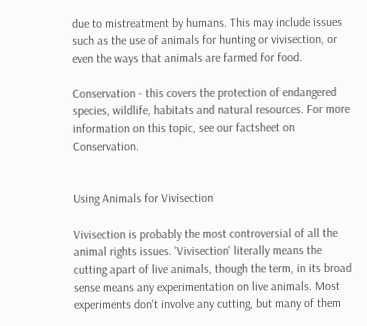due to mistreatment by humans. This may include issues such as the use of animals for hunting or vivisection, or even the ways that animals are farmed for food.

Conservation - this covers the protection of endangered species, wildlife, habitats and natural resources. For more information on this topic, see our factsheet on Conservation.


Using Animals for Vivisection

Vivisection is probably the most controversial of all the animal rights issues. 'Vivisection' literally means the cutting apart of live animals, though the term, in its broad sense means any experimentation on live animals. Most experiments don't involve any cutting, but many of them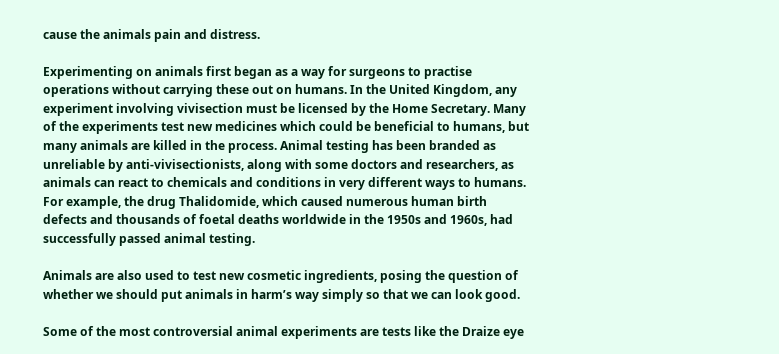cause the animals pain and distress.

Experimenting on animals first began as a way for surgeons to practise operations without carrying these out on humans. In the United Kingdom, any experiment involving vivisection must be licensed by the Home Secretary. Many of the experiments test new medicines which could be beneficial to humans, but many animals are killed in the process. Animal testing has been branded as unreliable by anti-vivisectionists, along with some doctors and researchers, as animals can react to chemicals and conditions in very different ways to humans.  For example, the drug Thalidomide, which caused numerous human birth defects and thousands of foetal deaths worldwide in the 1950s and 1960s, had successfully passed animal testing.

Animals are also used to test new cosmetic ingredients, posing the question of whether we should put animals in harm’s way simply so that we can look good.

Some of the most controversial animal experiments are tests like the Draize eye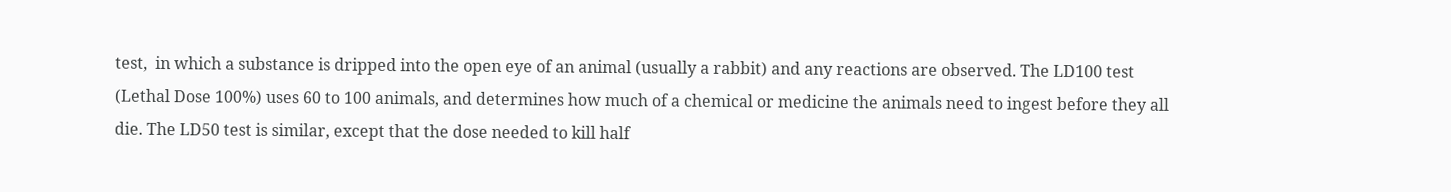test,  in which a substance is dripped into the open eye of an animal (usually a rabbit) and any reactions are observed. The LD100 test (Lethal Dose 100%) uses 60 to 100 animals, and determines how much of a chemical or medicine the animals need to ingest before they all die. The LD50 test is similar, except that the dose needed to kill half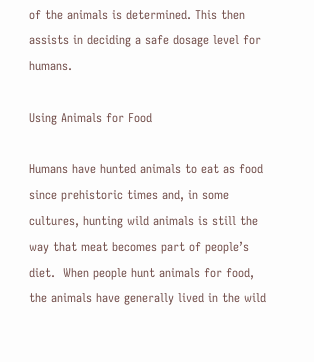of the animals is determined. This then assists in deciding a safe dosage level for humans.

Using Animals for Food

Humans have hunted animals to eat as food since prehistoric times and, in some cultures, hunting wild animals is still the way that meat becomes part of people’s diet.  When people hunt animals for food, the animals have generally lived in the wild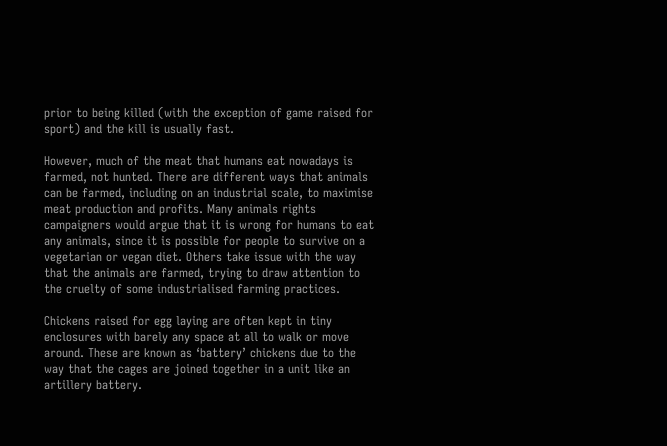prior to being killed (with the exception of game raised for sport) and the kill is usually fast.

However, much of the meat that humans eat nowadays is farmed, not hunted. There are different ways that animals can be farmed, including on an industrial scale, to maximise meat production and profits. Many animals rights campaigners would argue that it is wrong for humans to eat any animals, since it is possible for people to survive on a vegetarian or vegan diet. Others take issue with the way that the animals are farmed, trying to draw attention to the cruelty of some industrialised farming practices.

Chickens raised for egg laying are often kept in tiny enclosures with barely any space at all to walk or move around. These are known as ‘battery’ chickens due to the way that the cages are joined together in a unit like an artillery battery.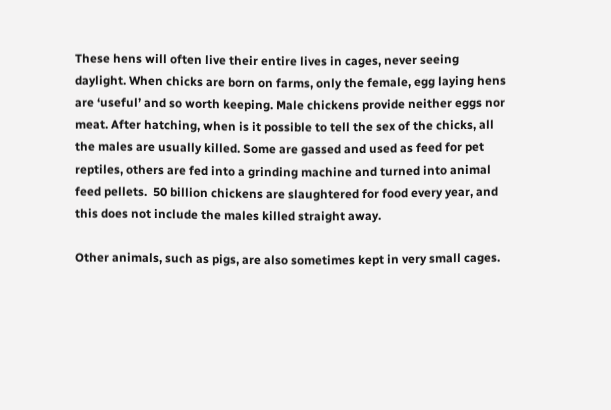These hens will often live their entire lives in cages, never seeing daylight. When chicks are born on farms, only the female, egg laying hens are ‘useful’ and so worth keeping. Male chickens provide neither eggs nor meat. After hatching, when is it possible to tell the sex of the chicks, all the males are usually killed. Some are gassed and used as feed for pet reptiles, others are fed into a grinding machine and turned into animal feed pellets.  50 billion chickens are slaughtered for food every year, and this does not include the males killed straight away.

Other animals, such as pigs, are also sometimes kept in very small cages.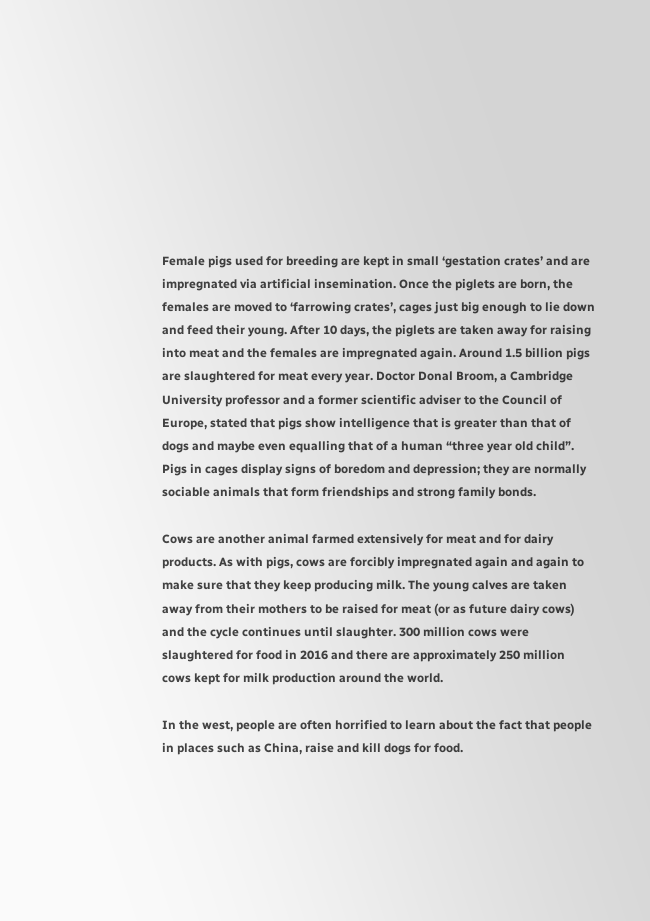Female pigs used for breeding are kept in small ‘gestation crates’ and are impregnated via artificial insemination. Once the piglets are born, the females are moved to ‘farrowing crates’, cages just big enough to lie down and feed their young. After 10 days, the piglets are taken away for raising into meat and the females are impregnated again. Around 1.5 billion pigs are slaughtered for meat every year. Doctor Donal Broom, a Cambridge University professor and a former scientific adviser to the Council of Europe, stated that pigs show intelligence that is greater than that of dogs and maybe even equalling that of a human “three year old child”.  Pigs in cages display signs of boredom and depression; they are normally sociable animals that form friendships and strong family bonds.

Cows are another animal farmed extensively for meat and for dairy products. As with pigs, cows are forcibly impregnated again and again to make sure that they keep producing milk. The young calves are taken away from their mothers to be raised for meat (or as future dairy cows) and the cycle continues until slaughter. 300 million cows were slaughtered for food in 2016 and there are approximately 250 million cows kept for milk production around the world.

In the west, people are often horrified to learn about the fact that people in places such as China, raise and kill dogs for food.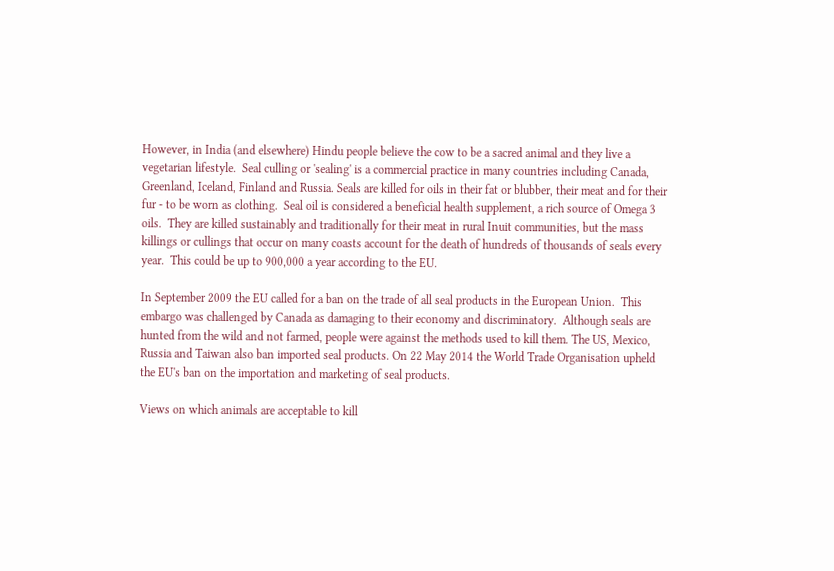However, in India (and elsewhere) Hindu people believe the cow to be a sacred animal and they live a vegetarian lifestyle.  Seal culling or 'sealing' is a commercial practice in many countries including Canada, Greenland, Iceland, Finland and Russia. Seals are killed for oils in their fat or blubber, their meat and for their fur - to be worn as clothing.  Seal oil is considered a beneficial health supplement, a rich source of Omega 3 oils.  They are killed sustainably and traditionally for their meat in rural Inuit communities, but the mass killings or cullings that occur on many coasts account for the death of hundreds of thousands of seals every year.  This could be up to 900,000 a year according to the EU.

In September 2009 the EU called for a ban on the trade of all seal products in the European Union.  This embargo was challenged by Canada as damaging to their economy and discriminatory.  Although seals are hunted from the wild and not farmed, people were against the methods used to kill them. The US, Mexico, Russia and Taiwan also ban imported seal products. On 22 May 2014 the World Trade Organisation upheld the EU's ban on the importation and marketing of seal products.

Views on which animals are acceptable to kill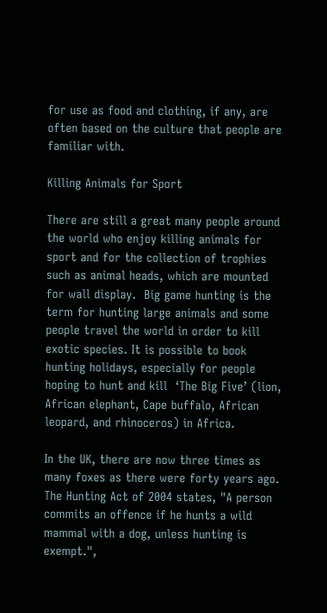for use as food and clothing, if any, are often based on the culture that people are familiar with.

Killing Animals for Sport

There are still a great many people around the world who enjoy killing animals for sport and for the collection of trophies such as animal heads, which are mounted for wall display.  Big game hunting is the term for hunting large animals and some people travel the world in order to kill exotic species. It is possible to book hunting holidays, especially for people hoping to hunt and kill  ‘The Big Five’ (lion, African elephant, Cape buffalo, African leopard, and rhinoceros) in Africa.

In the UK, there are now three times as many foxes as there were forty years ago. The Hunting Act of 2004 states, "A person commits an offence if he hunts a wild mammal with a dog, unless hunting is exempt.",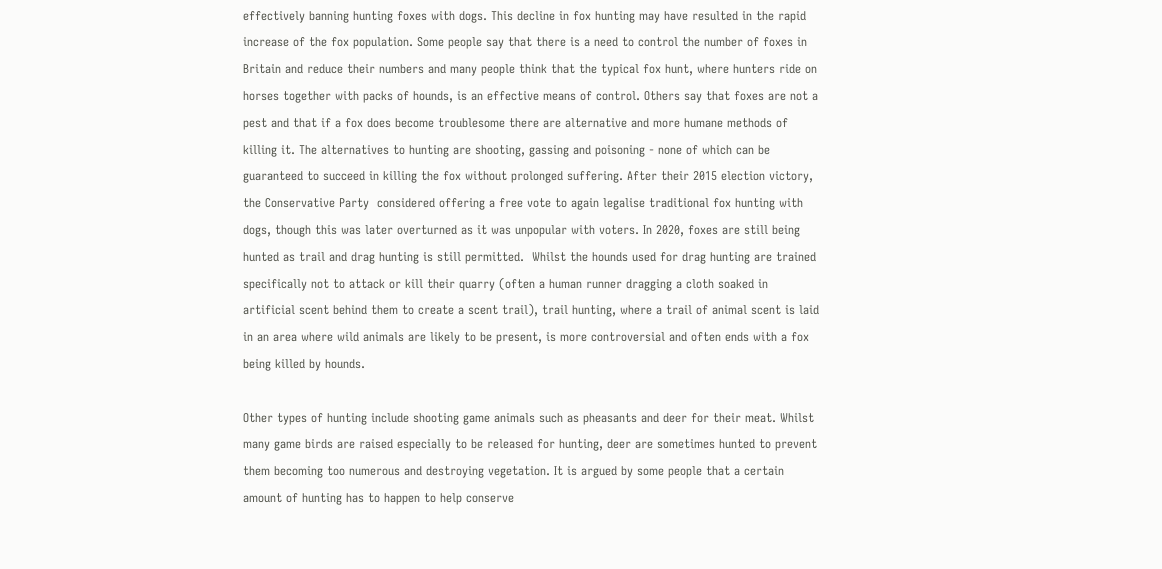effectively banning hunting foxes with dogs. This decline in fox hunting may have resulted in the rapid increase of the fox population. Some people say that there is a need to control the number of foxes in Britain and reduce their numbers and many people think that the typical fox hunt, where hunters ride on horses together with packs of hounds, is an effective means of control. Others say that foxes are not a pest and that if a fox does become troublesome there are alternative and more humane methods of killing it. The alternatives to hunting are shooting, gassing and poisoning - none of which can be guaranteed to succeed in killing the fox without prolonged suffering. After their 2015 election victory, the Conservative Party  considered offering a free vote to again legalise traditional fox hunting with dogs, though this was later overturned as it was unpopular with voters. In 2020, foxes are still being hunted as trail and drag hunting is still permitted.  Whilst the hounds used for drag hunting are trained specifically not to attack or kill their quarry (often a human runner dragging a cloth soaked in artificial scent behind them to create a scent trail), trail hunting, where a trail of animal scent is laid in an area where wild animals are likely to be present, is more controversial and often ends with a fox being killed by hounds.

Other types of hunting include shooting game animals such as pheasants and deer for their meat. Whilst many game birds are raised especially to be released for hunting, deer are sometimes hunted to prevent them becoming too numerous and destroying vegetation. It is argued by some people that a certain amount of hunting has to happen to help conserve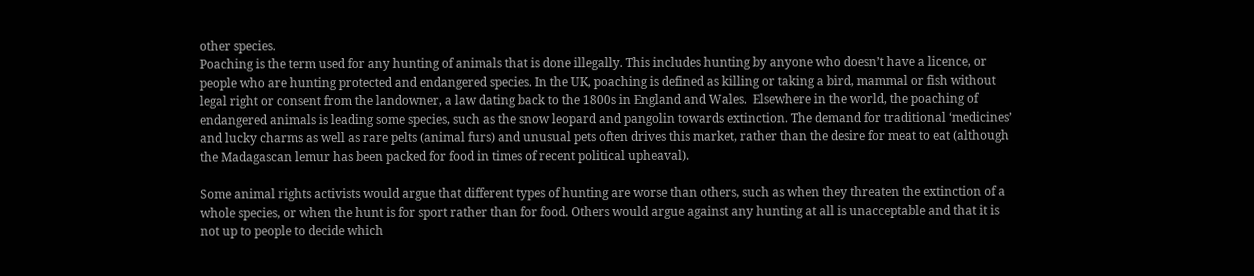other species.
Poaching is the term used for any hunting of animals that is done illegally. This includes hunting by anyone who doesn’t have a licence, or people who are hunting protected and endangered species. In the UK, poaching is defined as killing or taking a bird, mammal or fish without legal right or consent from the landowner, a law dating back to the 1800s in England and Wales.  Elsewhere in the world, the poaching of endangered animals is leading some species, such as the snow leopard and pangolin towards extinction. The demand for traditional ‘medicines’ and lucky charms as well as rare pelts (animal furs) and unusual pets often drives this market, rather than the desire for meat to eat (although the Madagascan lemur has been packed for food in times of recent political upheaval).

Some animal rights activists would argue that different types of hunting are worse than others, such as when they threaten the extinction of a whole species, or when the hunt is for sport rather than for food. Others would argue against any hunting at all is unacceptable and that it is not up to people to decide which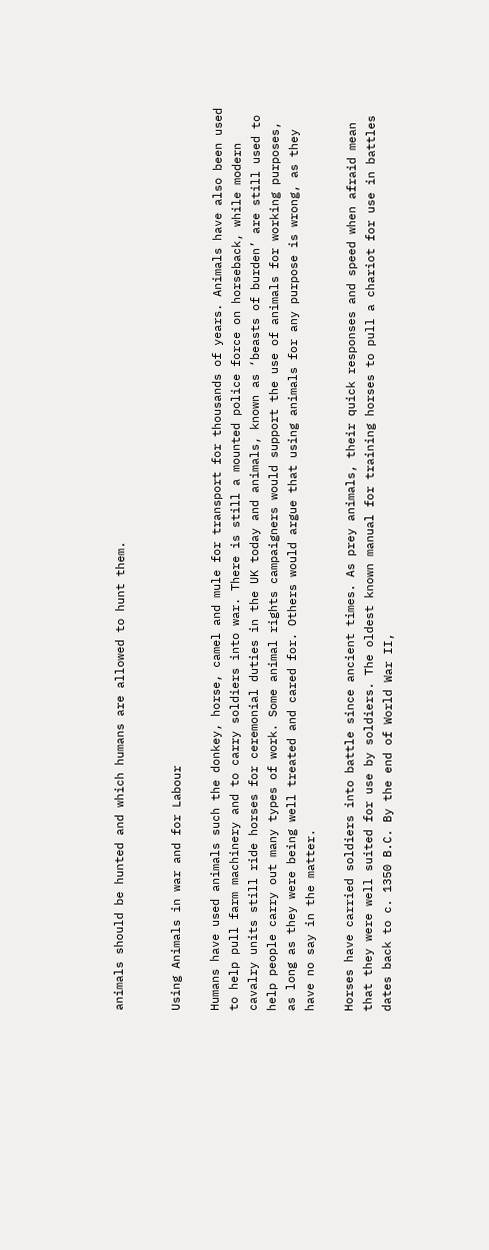animals should be hunted and which humans are allowed to hunt them.


Using Animals in war and for Labour

Humans have used animals such the donkey, horse, camel and mule for transport for thousands of years. Animals have also been used to help pull farm machinery and to carry soldiers into war. There is still a mounted police force on horseback, while modern cavalry units still ride horses for ceremonial duties in the UK today and animals, known as ‘beasts of burden’ are still used to help people carry out many types of work. Some animal rights campaigners would support the use of animals for working purposes, as long as they were being well treated and cared for. Others would argue that using animals for any purpose is wrong, as they have no say in the matter.

Horses have carried soldiers into battle since ancient times. As prey animals, their quick responses and speed when afraid mean that they were well suited for use by soldiers. The oldest known manual for training horses to pull a chariot for use in battles dates back to c. 1350 B.C. By the end of World War II,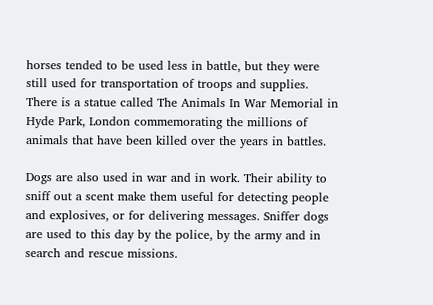horses tended to be used less in battle, but they were still used for transportation of troops and supplies. There is a statue called The Animals In War Memorial in Hyde Park, London commemorating the millions of animals that have been killed over the years in battles.

Dogs are also used in war and in work. Their ability to sniff out a scent make them useful for detecting people and explosives, or for delivering messages. Sniffer dogs are used to this day by the police, by the army and in search and rescue missions.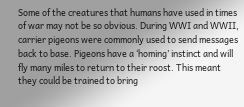Some of the creatures that humans have used in times of war may not be so obvious. During WWI and WWII, carrier pigeons were commonly used to send messages back to base. Pigeons have a ‘homing’ instinct and will fly many miles to return to their roost. This meant they could be trained to bring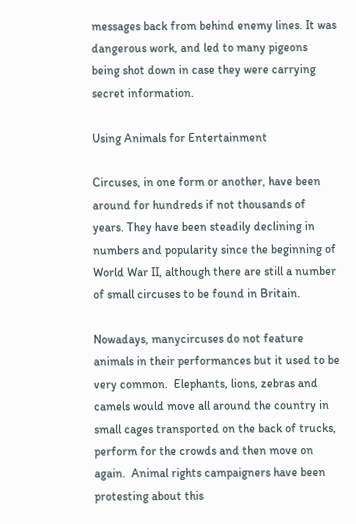messages back from behind enemy lines. It was dangerous work, and led to many pigeons being shot down in case they were carrying secret information.

Using Animals for Entertainment

Circuses, in one form or another, have been around for hundreds if not thousands of years. They have been steadily declining in numbers and popularity since the beginning of World War II, although there are still a number of small circuses to be found in Britain.

Nowadays, manycircuses do not feature animals in their performances but it used to be very common.  Elephants, lions, zebras and camels would move all around the country in small cages transported on the back of trucks, perform for the crowds and then move on again.  Animal rights campaigners have been protesting about this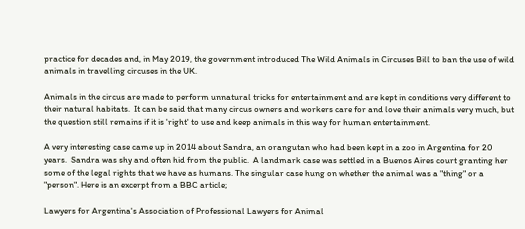practice for decades and, in May 2019, the government introduced The Wild Animals in Circuses Bill to ban the use of wild animals in travelling circuses in the UK.

Animals in the circus are made to perform unnatural tricks for entertainment and are kept in conditions very different to their natural habitats.  It can be said that many circus owners and workers care for and love their animals very much, but the question still remains if it is 'right' to use and keep animals in this way for human entertainment.

A very interesting case came up in 2014 about Sandra, an orangutan who had been kept in a zoo in Argentina for 20 years.  Sandra was shy and often hid from the public.  A landmark case was settled in a Buenos Aires court granting her some of the legal rights that we have as humans. The singular case hung on whether the animal was a "thing" or a "person". Here is an excerpt from a BBC article;

Lawyers for Argentina's Association of Professional Lawyers for Animal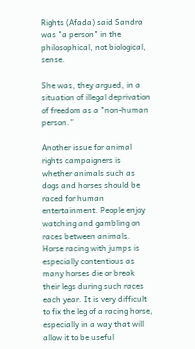Rights (Afada) said Sandra was "a person" in the philosophical, not biological, sense.

She was, they argued, in a situation of illegal deprivation of freedom as a "non-human person.”

Another issue for animal rights campaigners is whether animals such as dogs and horses should be raced for human entertainment. People enjoy watching and gambling on races between animals. Horse racing with jumps is especially contentious as many horses die or break their legs during such races each year. It is very difficult to fix the leg of a racing horse, especially in a way that will allow it to be useful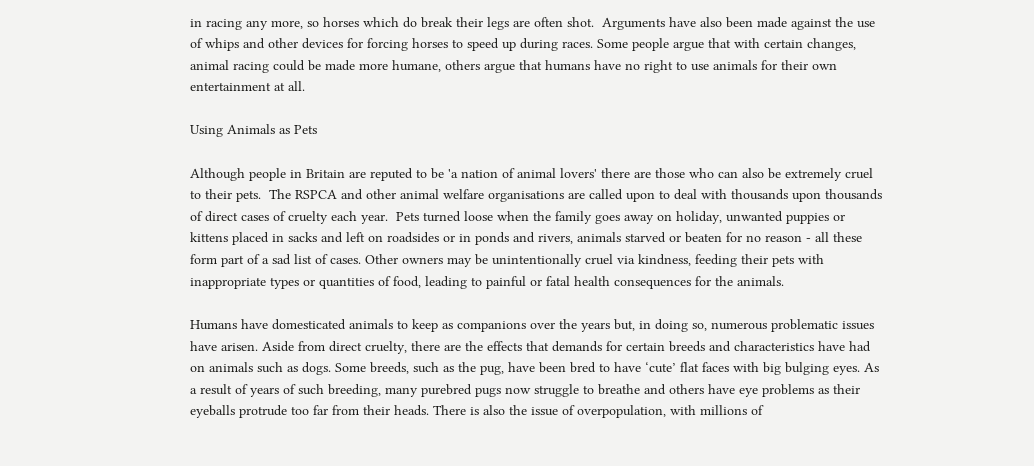in racing any more, so horses which do break their legs are often shot.  Arguments have also been made against the use of whips and other devices for forcing horses to speed up during races. Some people argue that with certain changes, animal racing could be made more humane, others argue that humans have no right to use animals for their own entertainment at all.

Using Animals as Pets

Although people in Britain are reputed to be 'a nation of animal lovers' there are those who can also be extremely cruel to their pets.  The RSPCA and other animal welfare organisations are called upon to deal with thousands upon thousands of direct cases of cruelty each year.  Pets turned loose when the family goes away on holiday, unwanted puppies or kittens placed in sacks and left on roadsides or in ponds and rivers, animals starved or beaten for no reason - all these form part of a sad list of cases. Other owners may be unintentionally cruel via kindness, feeding their pets with inappropriate types or quantities of food, leading to painful or fatal health consequences for the animals.

Humans have domesticated animals to keep as companions over the years but, in doing so, numerous problematic issues have arisen. Aside from direct cruelty, there are the effects that demands for certain breeds and characteristics have had on animals such as dogs. Some breeds, such as the pug, have been bred to have ‘cute’ flat faces with big bulging eyes. As a result of years of such breeding, many purebred pugs now struggle to breathe and others have eye problems as their eyeballs protrude too far from their heads. There is also the issue of overpopulation, with millions of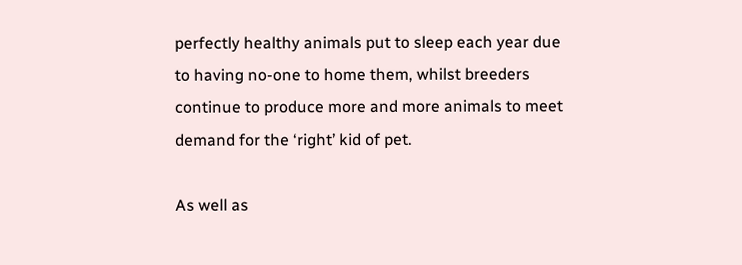perfectly healthy animals put to sleep each year due to having no-one to home them, whilst breeders continue to produce more and more animals to meet demand for the ‘right’ kid of pet.

As well as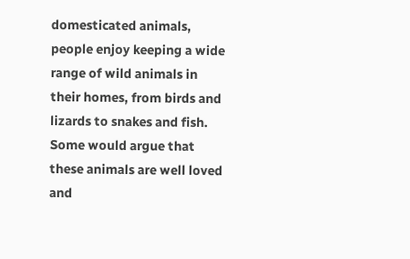domesticated animals, people enjoy keeping a wide range of wild animals in their homes, from birds and lizards to snakes and fish. Some would argue that these animals are well loved and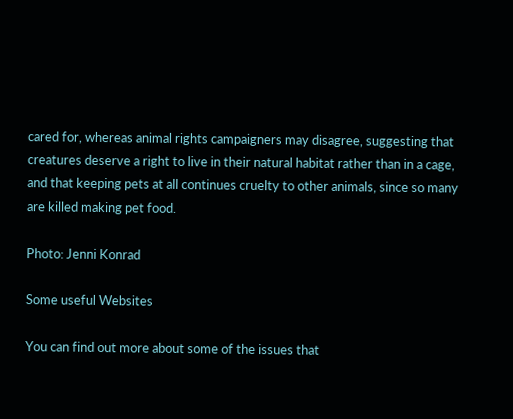cared for, whereas animal rights campaigners may disagree, suggesting that creatures deserve a right to live in their natural habitat rather than in a cage, and that keeping pets at all continues cruelty to other animals, since so many are killed making pet food.

Photo: Jenni Konrad

Some useful Websites

You can find out more about some of the issues that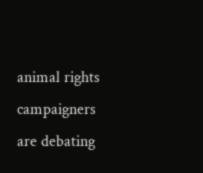animal rights campaigners are debating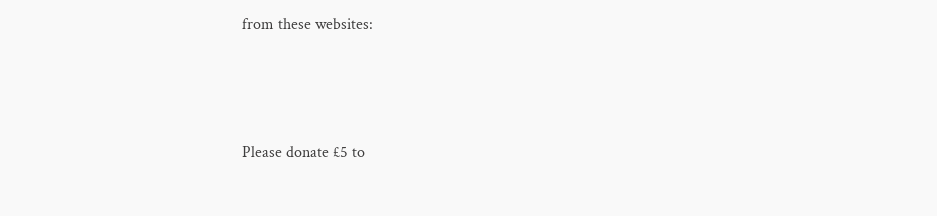from these websites:




Please donate £5 to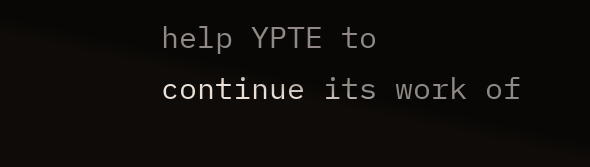help YPTE to continue its work of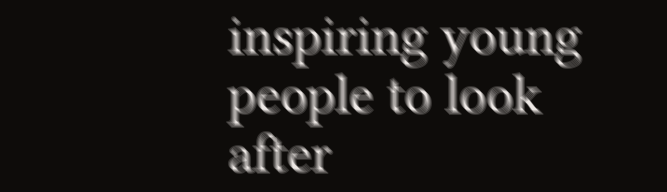inspiring young people to look after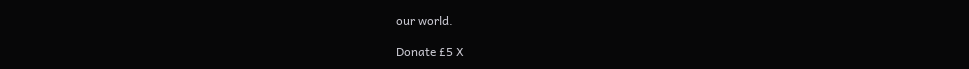our world.

Donate £5 X